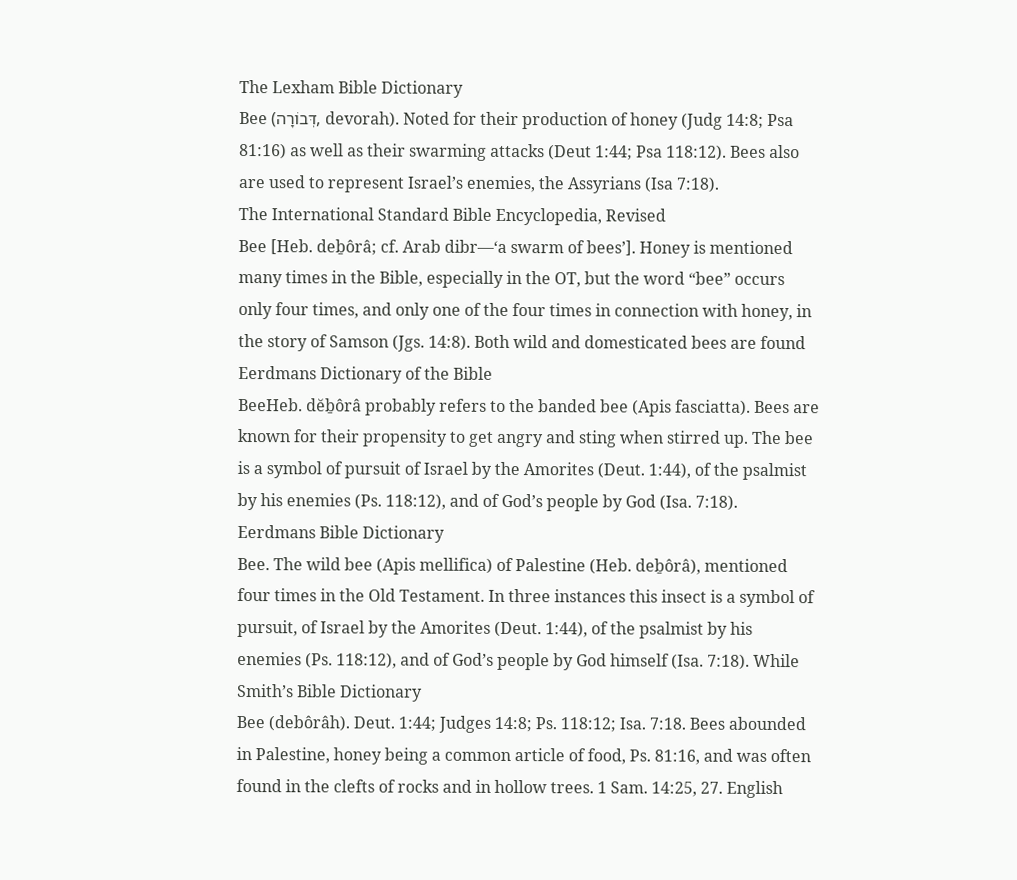The Lexham Bible Dictionary
Bee (דְּבוֹרָה, devorah). Noted for their production of honey (Judg 14:8; Psa 81:16) as well as their swarming attacks (Deut 1:44; Psa 118:12). Bees also are used to represent Israel’s enemies, the Assyrians (Isa 7:18).
The International Standard Bible Encyclopedia, Revised
Bee [Heb. deḇôrâ; cf. Arab dibr—‘a swarm of bees’]. Honey is mentioned many times in the Bible, especially in the OT, but the word “bee” occurs only four times, and only one of the four times in connection with honey, in the story of Samson (Jgs. 14:8). Both wild and domesticated bees are found
Eerdmans Dictionary of the Bible
BeeHeb. dĕḇôrâ probably refers to the banded bee (Apis fasciatta). Bees are known for their propensity to get angry and sting when stirred up. The bee is a symbol of pursuit of Israel by the Amorites (Deut. 1:44), of the psalmist by his enemies (Ps. 118:12), and of God’s people by God (Isa. 7:18).
Eerdmans Bible Dictionary
Bee. The wild bee (Apis mellifica) of Palestine (Heb. deḇôrâ), mentioned four times in the Old Testament. In three instances this insect is a symbol of pursuit, of Israel by the Amorites (Deut. 1:44), of the psalmist by his enemies (Ps. 118:12), and of God’s people by God himself (Isa. 7:18). While
Smith’s Bible Dictionary
Bee (debôrâh). Deut. 1:44; Judges 14:8; Ps. 118:12; Isa. 7:18. Bees abounded in Palestine, honey being a common article of food, Ps. 81:16, and was often found in the clefts of rocks and in hollow trees. 1 Sam. 14:25, 27. English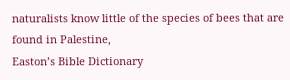naturalists know little of the species of bees that are found in Palestine,
Easton’s Bible Dictionary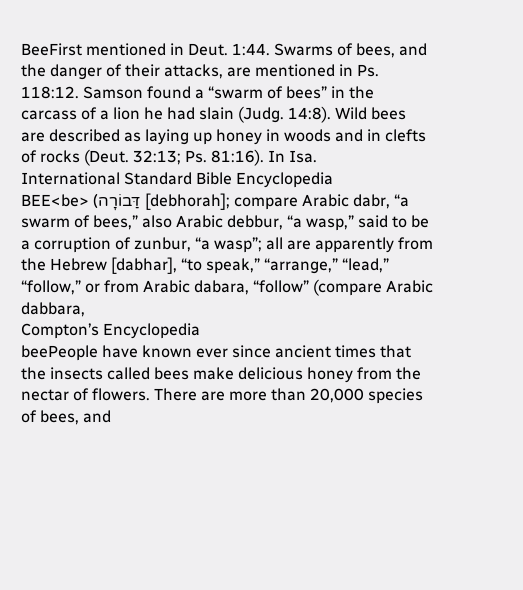BeeFirst mentioned in Deut. 1:44. Swarms of bees, and the danger of their attacks, are mentioned in Ps. 118:12. Samson found a “swarm of bees” in the carcass of a lion he had slain (Judg. 14:8). Wild bees are described as laying up honey in woods and in clefts of rocks (Deut. 32:13; Ps. 81:16). In Isa.
International Standard Bible Encyclopedia
BEE<be> (דַּבוֹרָה [debhorah]; compare Arabic dabr, “a swarm of bees,” also Arabic debbur, “a wasp,” said to be a corruption of zunbur, “a wasp”; all are apparently from the Hebrew [dabhar], “to speak,” “arrange,” “lead,” “follow,” or from Arabic dabara, “follow” (compare Arabic dabbara,
Compton’s Encyclopedia
beePeople have known ever since ancient times that the insects called bees make delicious honey from the nectar of flowers. There are more than 20,000 species of bees, and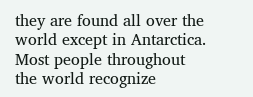they are found all over the world except in Antarctica. Most people throughout the world recognize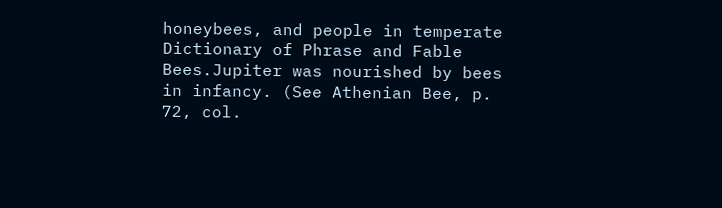honeybees, and people in temperate
Dictionary of Phrase and Fable
Bees.Jupiter was nourished by bees in infancy. (See Athenian Bee, p. 72, col.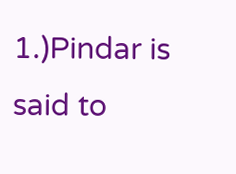1.)Pindar is said to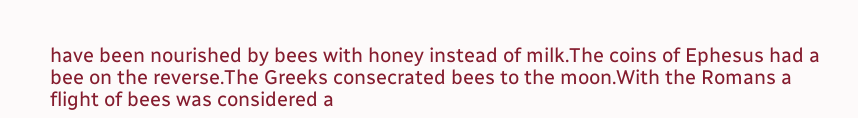have been nourished by bees with honey instead of milk.The coins of Ephesus had a bee on the reverse.The Greeks consecrated bees to the moon.With the Romans a flight of bees was considered a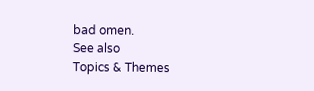bad omen.
See also
Topics & Themes